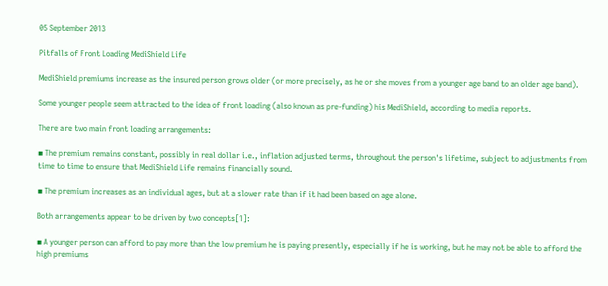05 September 2013

Pitfalls of Front Loading MediShield Life

MediShield premiums increase as the insured person grows older (or more precisely, as he or she moves from a younger age band to an older age band).

Some younger people seem attracted to the idea of front loading (also known as pre-funding) his MediShield, according to media reports.

There are two main front loading arrangements:

▪ The premium remains constant, possibly in real dollar i.e., inflation adjusted terms, throughout the person's lifetime, subject to adjustments from time to time to ensure that MediShield Life remains financially sound.

▪ The premium increases as an individual ages, but at a slower rate than if it had been based on age alone.

Both arrangements appear to be driven by two concepts[1]:

▪ A younger person can afford to pay more than the low premium he is paying presently, especially if he is working, but he may not be able to afford the high premiums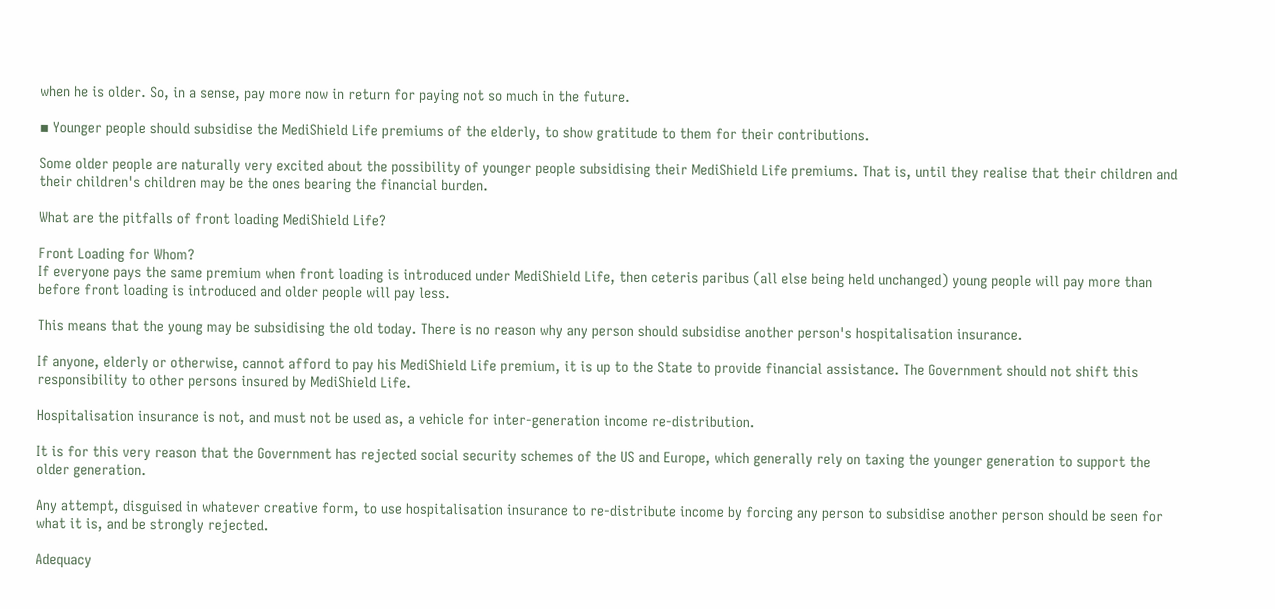when he is older. So, in a sense, pay more now in return for paying not so much in the future.

▪ Younger people should subsidise the MediShield Life premiums of the elderly, to show gratitude to them for their contributions.

Some older people are naturally very excited about the possibility of younger people subsidising their MediShield Life premiums. That is, until they realise that their children and their children's children may be the ones bearing the financial burden.

What are the pitfalls of front loading MediShield Life?

Front Loading for Whom?
If everyone pays the same premium when front loading is introduced under MediShield Life, then ceteris paribus (all else being held unchanged) young people will pay more than before front loading is introduced and older people will pay less.

This means that the young may be subsidising the old today. There is no reason why any person should subsidise another person's hospitalisation insurance.

If anyone, elderly or otherwise, cannot afford to pay his MediShield Life premium, it is up to the State to provide financial assistance. The Government should not shift this responsibility to other persons insured by MediShield Life.

Hospitalisation insurance is not, and must not be used as, a vehicle for inter-generation income re-distribution.

It is for this very reason that the Government has rejected social security schemes of the US and Europe, which generally rely on taxing the younger generation to support the older generation.

Any attempt, disguised in whatever creative form, to use hospitalisation insurance to re-distribute income by forcing any person to subsidise another person should be seen for what it is, and be strongly rejected.

Adequacy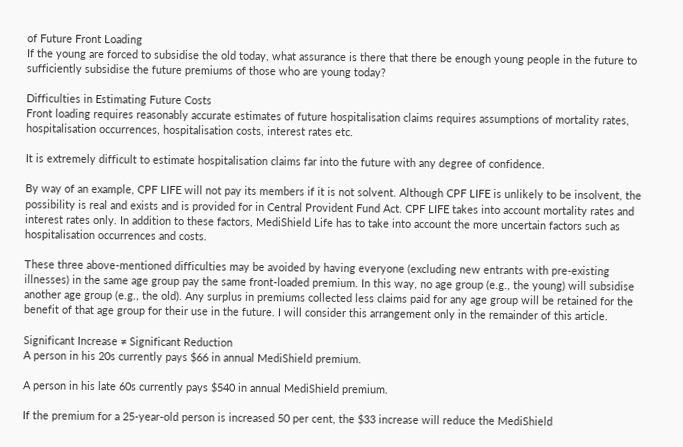of Future Front Loading
If the young are forced to subsidise the old today, what assurance is there that there be enough young people in the future to sufficiently subsidise the future premiums of those who are young today?

Difficulties in Estimating Future Costs
Front loading requires reasonably accurate estimates of future hospitalisation claims requires assumptions of mortality rates, hospitalisation occurrences, hospitalisation costs, interest rates etc.

It is extremely difficult to estimate hospitalisation claims far into the future with any degree of confidence.

By way of an example, CPF LIFE will not pay its members if it is not solvent. Although CPF LIFE is unlikely to be insolvent, the possibility is real and exists and is provided for in Central Provident Fund Act. CPF LIFE takes into account mortality rates and interest rates only. In addition to these factors, MediShield Life has to take into account the more uncertain factors such as hospitalisation occurrences and costs.

These three above-mentioned difficulties may be avoided by having everyone (excluding new entrants with pre-existing illnesses) in the same age group pay the same front-loaded premium. In this way, no age group (e.g., the young) will subsidise another age group (e.g., the old). Any surplus in premiums collected less claims paid for any age group will be retained for the benefit of that age group for their use in the future. I will consider this arrangement only in the remainder of this article.

Significant Increase ≠ Significant Reduction
A person in his 20s currently pays $66 in annual MediShield premium.

A person in his late 60s currently pays $540 in annual MediShield premium.

If the premium for a 25-year-old person is increased 50 per cent, the $33 increase will reduce the MediShield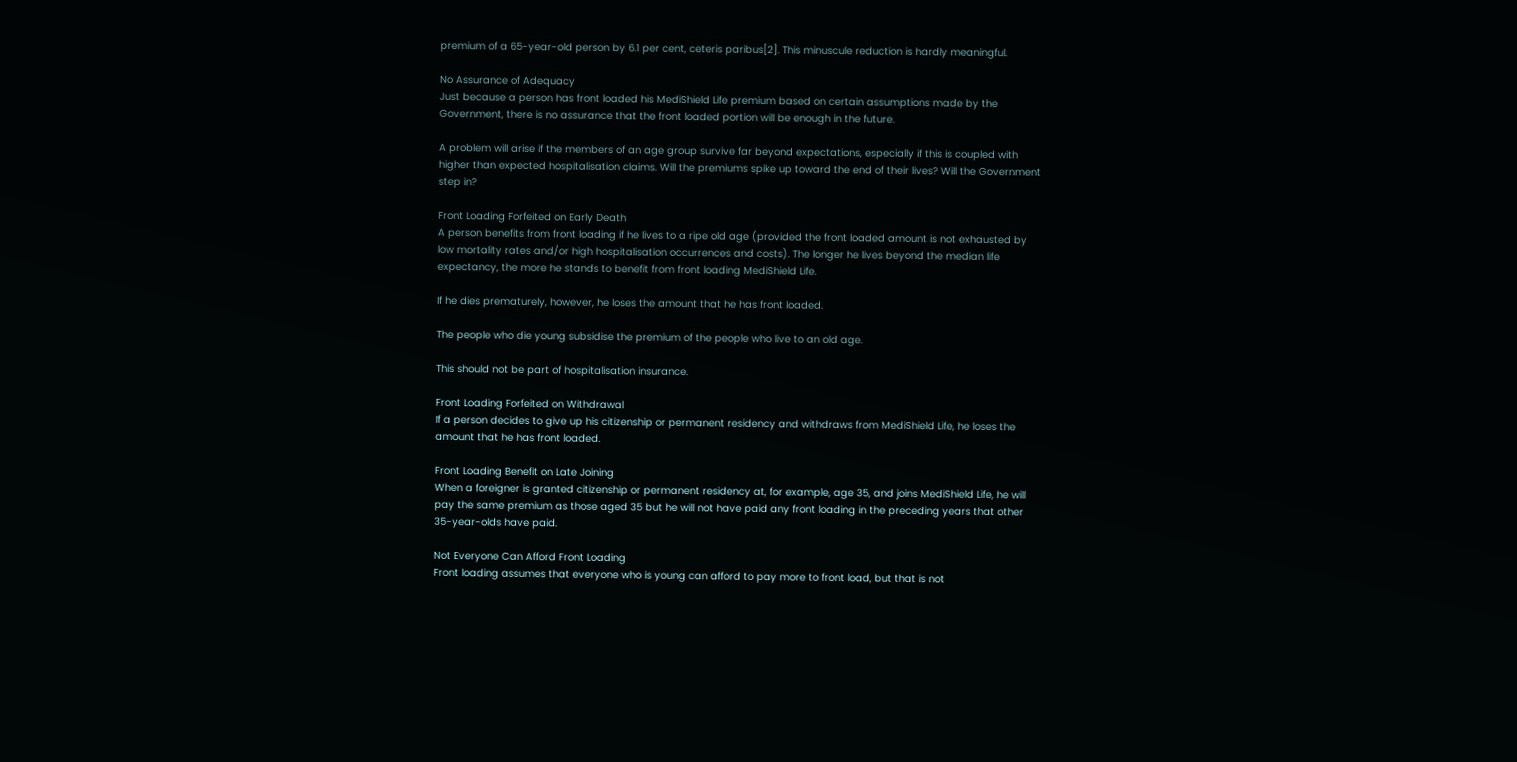premium of a 65-year-old person by 6.1 per cent, ceteris paribus[2]. This minuscule reduction is hardly meaningful.

No Assurance of Adequacy
Just because a person has front loaded his MediShield Life premium based on certain assumptions made by the Government, there is no assurance that the front loaded portion will be enough in the future.

A problem will arise if the members of an age group survive far beyond expectations, especially if this is coupled with higher than expected hospitalisation claims. Will the premiums spike up toward the end of their lives? Will the Government step in?

Front Loading Forfeited on Early Death
A person benefits from front loading if he lives to a ripe old age (provided the front loaded amount is not exhausted by low mortality rates and/or high hospitalisation occurrences and costs). The longer he lives beyond the median life expectancy, the more he stands to benefit from front loading MediShield Life.

If he dies prematurely, however, he loses the amount that he has front loaded.

The people who die young subsidise the premium of the people who live to an old age.

This should not be part of hospitalisation insurance.

Front Loading Forfeited on Withdrawal
If a person decides to give up his citizenship or permanent residency and withdraws from MediShield Life, he loses the amount that he has front loaded.

Front Loading Benefit on Late Joining
When a foreigner is granted citizenship or permanent residency at, for example, age 35, and joins MediShield Life, he will pay the same premium as those aged 35 but he will not have paid any front loading in the preceding years that other 35-year-olds have paid.

Not Everyone Can Afford Front Loading
Front loading assumes that everyone who is young can afford to pay more to front load, but that is not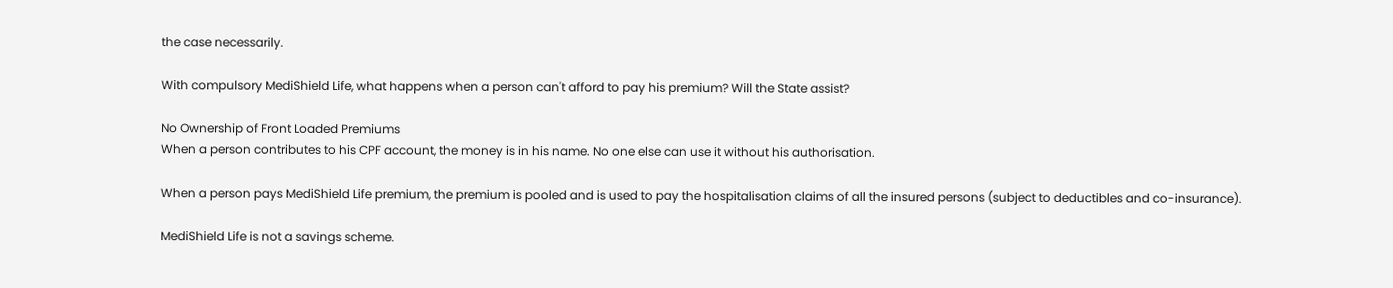the case necessarily.

With compulsory MediShield Life, what happens when a person can't afford to pay his premium? Will the State assist?

No Ownership of Front Loaded Premiums
When a person contributes to his CPF account, the money is in his name. No one else can use it without his authorisation.

When a person pays MediShield Life premium, the premium is pooled and is used to pay the hospitalisation claims of all the insured persons (subject to deductibles and co-insurance).

MediShield Life is not a savings scheme.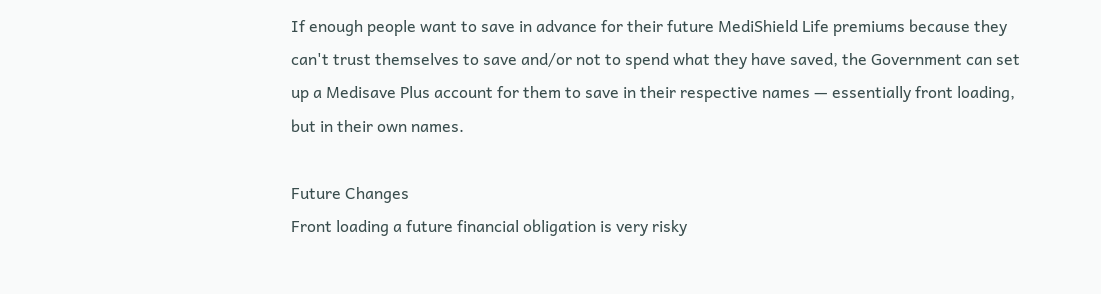If enough people want to save in advance for their future MediShield Life premiums because they can't trust themselves to save and/or not to spend what they have saved, the Government can set up a Medisave Plus account for them to save in their respective names — essentially front loading, but in their own names.

Future Changes
Front loading a future financial obligation is very risky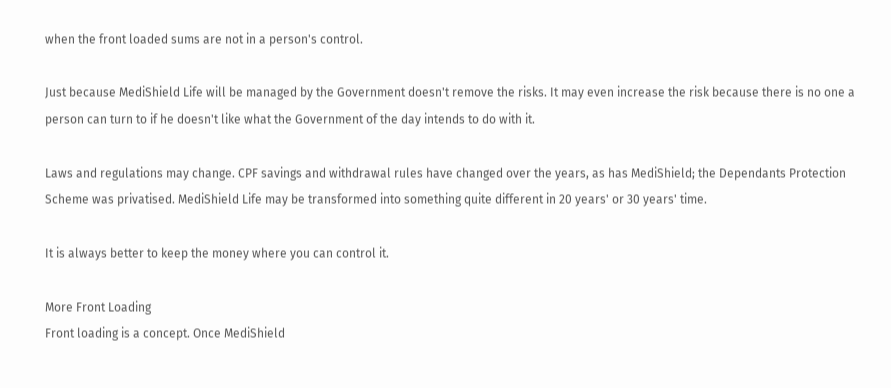when the front loaded sums are not in a person's control.

Just because MediShield Life will be managed by the Government doesn't remove the risks. It may even increase the risk because there is no one a person can turn to if he doesn't like what the Government of the day intends to do with it.

Laws and regulations may change. CPF savings and withdrawal rules have changed over the years, as has MediShield; the Dependants Protection Scheme was privatised. MediShield Life may be transformed into something quite different in 20 years' or 30 years' time.

It is always better to keep the money where you can control it.

More Front Loading
Front loading is a concept. Once MediShield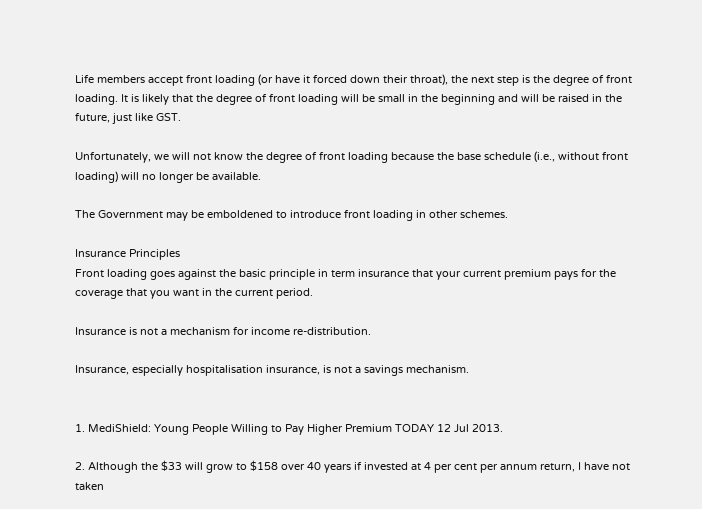Life members accept front loading (or have it forced down their throat), the next step is the degree of front loading. It is likely that the degree of front loading will be small in the beginning and will be raised in the future, just like GST.

Unfortunately, we will not know the degree of front loading because the base schedule (i.e., without front loading) will no longer be available.

The Government may be emboldened to introduce front loading in other schemes.

Insurance Principles
Front loading goes against the basic principle in term insurance that your current premium pays for the coverage that you want in the current period.

Insurance is not a mechanism for income re-distribution.

Insurance, especially hospitalisation insurance, is not a savings mechanism.


1. MediShield: Young People Willing to Pay Higher Premium TODAY 12 Jul 2013.

2. Although the $33 will grow to $158 over 40 years if invested at 4 per cent per annum return, I have not taken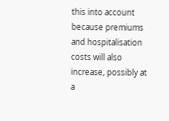this into account because premiums and hospitalisation costs will also increase, possibly at a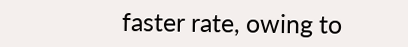faster rate, owing to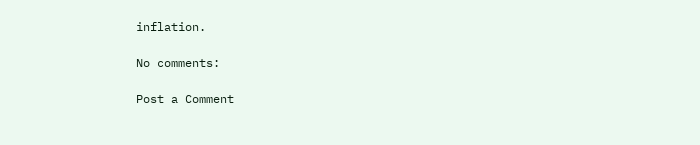inflation.

No comments:

Post a Comment